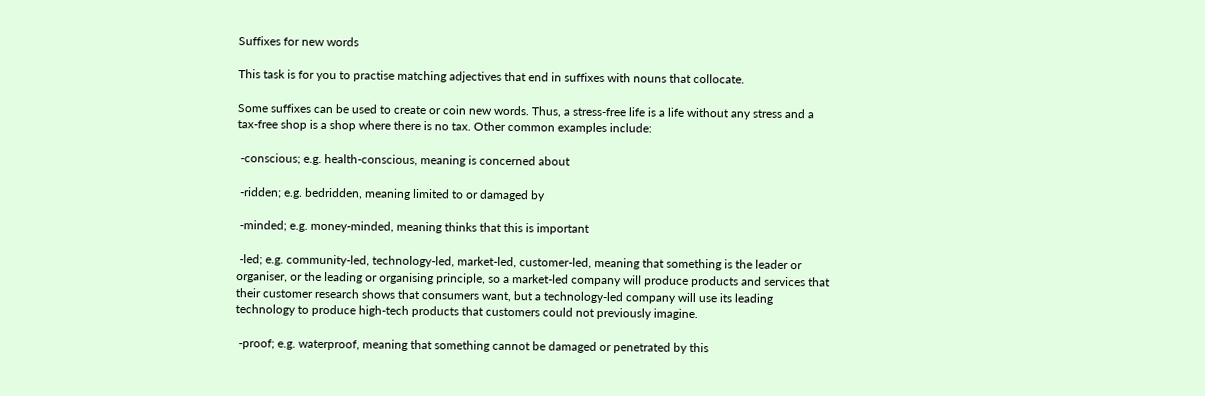Suffixes for new words

This task is for you to practise matching adjectives that end in suffixes with nouns that collocate.

Some suffixes can be used to create or coin new words. Thus, a stress-free life is a life without any stress and a tax-free shop is a shop where there is no tax. Other common examples include:

 -conscious; e.g. health-conscious, meaning is concerned about

 -ridden; e.g. bedridden, meaning limited to or damaged by

 -minded; e.g. money-minded, meaning thinks that this is important

 -led; e.g. community-led, technology-led, market-led, customer-led, meaning that something is the leader or organiser, or the leading or organising principle, so a market-led company will produce products and services that their customer research shows that consumers want, but a technology-led company will use its leading technology to produce high-tech products that customers could not previously imagine.

 -proof; e.g. waterproof, meaning that something cannot be damaged or penetrated by this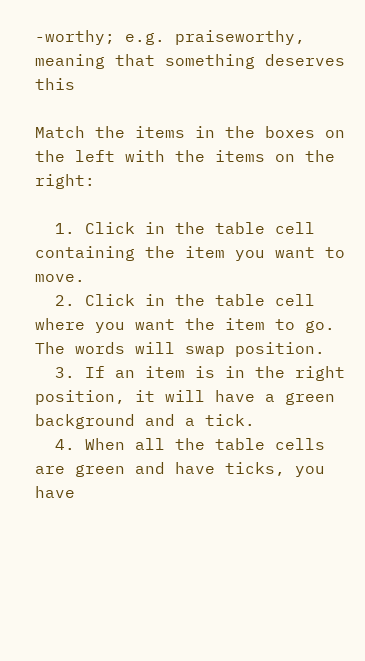-worthy; e.g. praiseworthy, meaning that something deserves this

Match the items in the boxes on the left with the items on the right:

  1. Click in the table cell containing the item you want to move.
  2. Click in the table cell where you want the item to go. The words will swap position.
  3. If an item is in the right position, it will have a green background and a tick.
  4. When all the table cells are green and have ticks, you have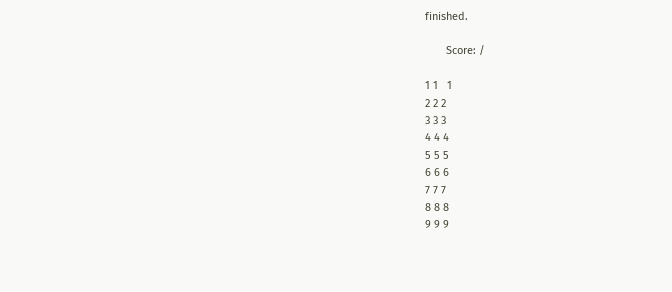finished.

       Score: /

1 1   1
2 2 2
3 3 3
4 4 4
5 5 5
6 6 6
7 7 7
8 8 8
9 9 9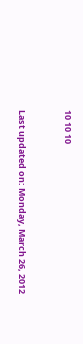10 10 10


Last updated on: Monday, March 26, 2012